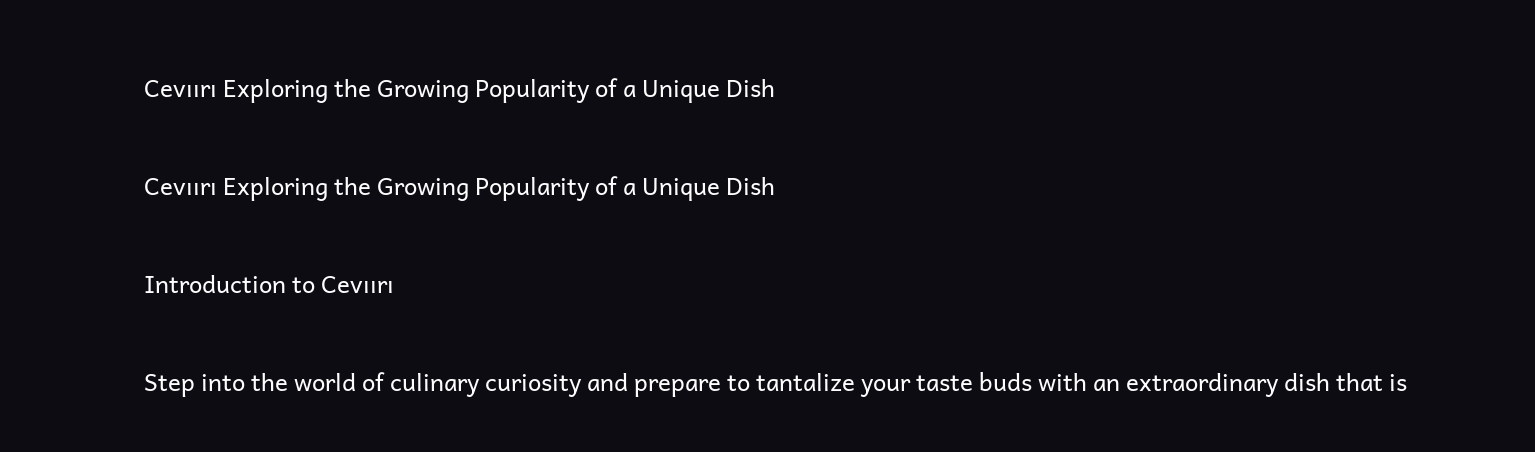Cevıırı Exploring the Growing Popularity of a Unique Dish

Cevıırı Exploring the Growing Popularity of a Unique Dish

Introduction to Cevıırı

Step into the world of culinary curiosity and prepare to tantalize your taste buds with an extraordinary dish that is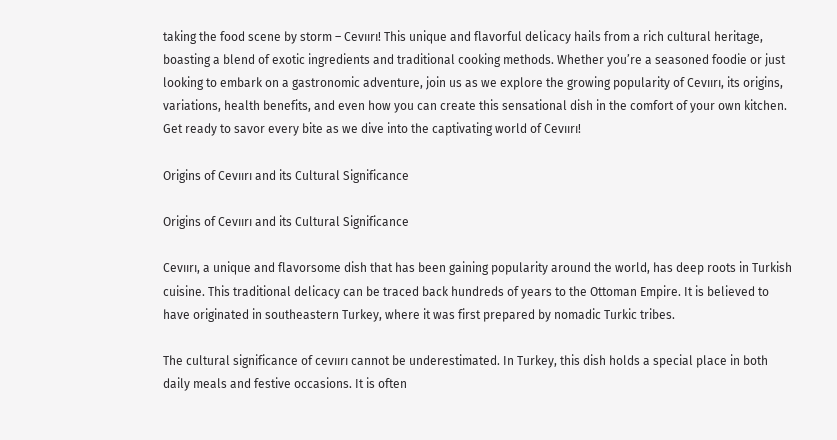taking the food scene by storm – Cevıırı! This unique and flavorful delicacy hails from a rich cultural heritage, boasting a blend of exotic ingredients and traditional cooking methods. Whether you’re a seasoned foodie or just looking to embark on a gastronomic adventure, join us as we explore the growing popularity of Cevıırı, its origins, variations, health benefits, and even how you can create this sensational dish in the comfort of your own kitchen. Get ready to savor every bite as we dive into the captivating world of Cevıırı!

Origins of Cevıırı and its Cultural Significance

Origins of Cevıırı and its Cultural Significance

Cevıırı, a unique and flavorsome dish that has been gaining popularity around the world, has deep roots in Turkish cuisine. This traditional delicacy can be traced back hundreds of years to the Ottoman Empire. It is believed to have originated in southeastern Turkey, where it was first prepared by nomadic Turkic tribes.

The cultural significance of cevıırı cannot be underestimated. In Turkey, this dish holds a special place in both daily meals and festive occasions. It is often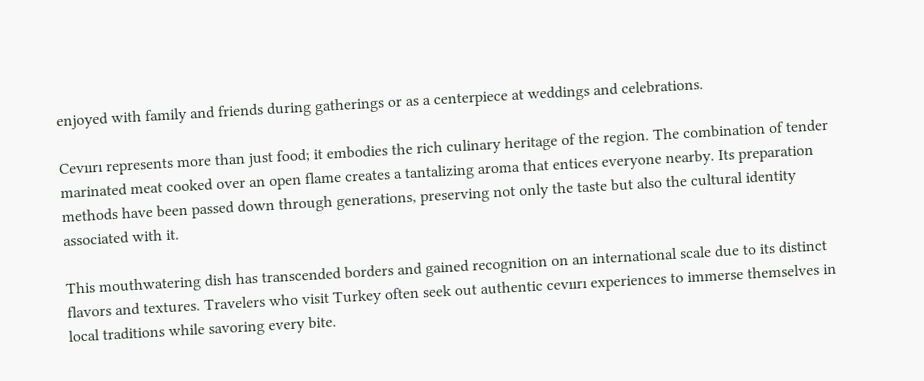enjoyed with family and friends during gatherings or as a centerpiece at weddings and celebrations.

Cevıırı represents more than just food; it embodies the rich culinary heritage of the region. The combination of tender marinated meat cooked over an open flame creates a tantalizing aroma that entices everyone nearby. Its preparation methods have been passed down through generations, preserving not only the taste but also the cultural identity associated with it.

This mouthwatering dish has transcended borders and gained recognition on an international scale due to its distinct flavors and textures. Travelers who visit Turkey often seek out authentic cevıırı experiences to immerse themselves in local traditions while savoring every bite.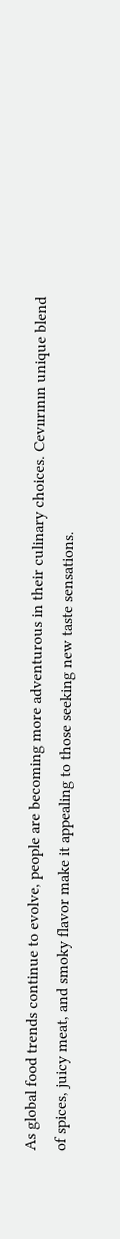As global food trends continue to evolve, people are becoming more adventurous in their culinary choices. Cevıırının unique blend of spices, juicy meat, and smoky flavor make it appealing to those seeking new taste sensations.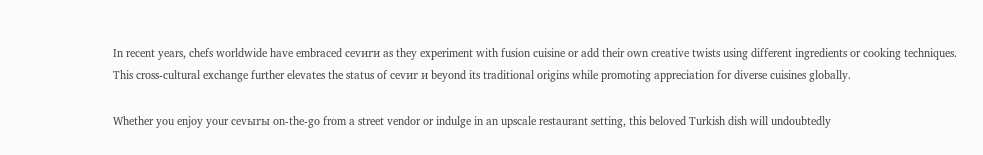In recent years, chefs worldwide have embraced cevиrи as they experiment with fusion cuisine or add their own creative twists using different ingredients or cooking techniques. This cross-cultural exchange further elevates the status of cevиr и beyond its traditional origins while promoting appreciation for diverse cuisines globally.

Whether you enjoy your cevыrы on-the-go from a street vendor or indulge in an upscale restaurant setting, this beloved Turkish dish will undoubtedly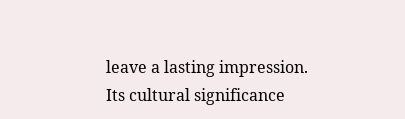leave a lasting impression. Its cultural significance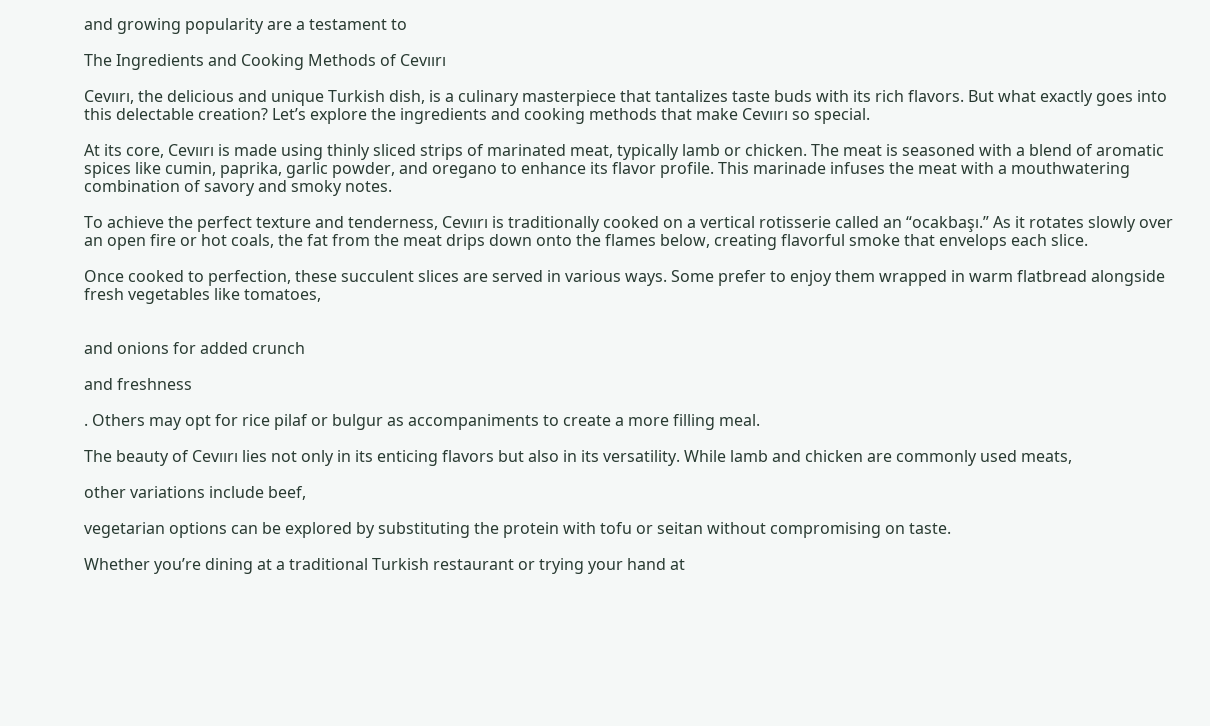and growing popularity are a testament to

The Ingredients and Cooking Methods of Cevıırı

Cevıırı, the delicious and unique Turkish dish, is a culinary masterpiece that tantalizes taste buds with its rich flavors. But what exactly goes into this delectable creation? Let’s explore the ingredients and cooking methods that make Cevıırı so special.

At its core, Cevıırı is made using thinly sliced strips of marinated meat, typically lamb or chicken. The meat is seasoned with a blend of aromatic spices like cumin, paprika, garlic powder, and oregano to enhance its flavor profile. This marinade infuses the meat with a mouthwatering combination of savory and smoky notes.

To achieve the perfect texture and tenderness, Cevıırı is traditionally cooked on a vertical rotisserie called an “ocakbaşı.” As it rotates slowly over an open fire or hot coals, the fat from the meat drips down onto the flames below, creating flavorful smoke that envelops each slice.

Once cooked to perfection, these succulent slices are served in various ways. Some prefer to enjoy them wrapped in warm flatbread alongside fresh vegetables like tomatoes,


and onions for added crunch

and freshness

. Others may opt for rice pilaf or bulgur as accompaniments to create a more filling meal.

The beauty of Cevıırı lies not only in its enticing flavors but also in its versatility. While lamb and chicken are commonly used meats,

other variations include beef,

vegetarian options can be explored by substituting the protein with tofu or seitan without compromising on taste.

Whether you’re dining at a traditional Turkish restaurant or trying your hand at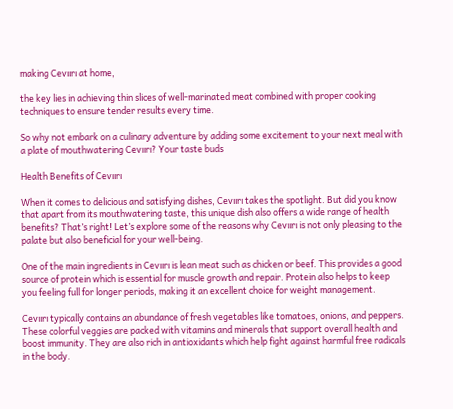making Cevıırı at home,

the key lies in achieving thin slices of well-marinated meat combined with proper cooking techniques to ensure tender results every time.

So why not embark on a culinary adventure by adding some excitement to your next meal with a plate of mouthwatering Cevıırı? Your taste buds

Health Benefits of Cevıırı

When it comes to delicious and satisfying dishes, Cevıırı takes the spotlight. But did you know that apart from its mouthwatering taste, this unique dish also offers a wide range of health benefits? That’s right! Let’s explore some of the reasons why Cevıırı is not only pleasing to the palate but also beneficial for your well-being.

One of the main ingredients in Cevıırı is lean meat such as chicken or beef. This provides a good source of protein which is essential for muscle growth and repair. Protein also helps to keep you feeling full for longer periods, making it an excellent choice for weight management.

Cevıırı typically contains an abundance of fresh vegetables like tomatoes, onions, and peppers. These colorful veggies are packed with vitamins and minerals that support overall health and boost immunity. They are also rich in antioxidants which help fight against harmful free radicals in the body.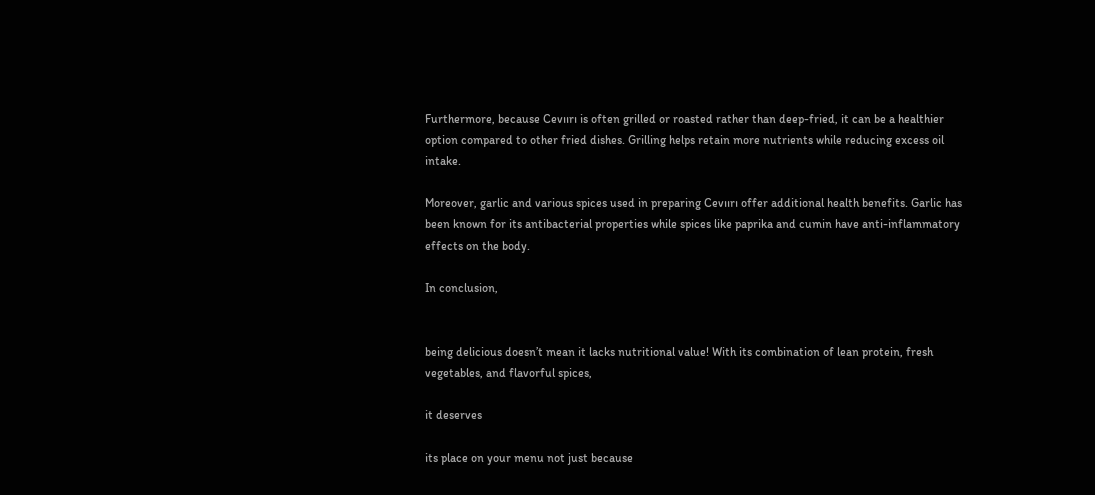Furthermore, because Cevıırı is often grilled or roasted rather than deep-fried, it can be a healthier option compared to other fried dishes. Grilling helps retain more nutrients while reducing excess oil intake.

Moreover, garlic and various spices used in preparing Cevıırı offer additional health benefits. Garlic has been known for its antibacterial properties while spices like paprika and cumin have anti-inflammatory effects on the body.

In conclusion,


being delicious doesn’t mean it lacks nutritional value! With its combination of lean protein, fresh vegetables, and flavorful spices,

it deserves

its place on your menu not just because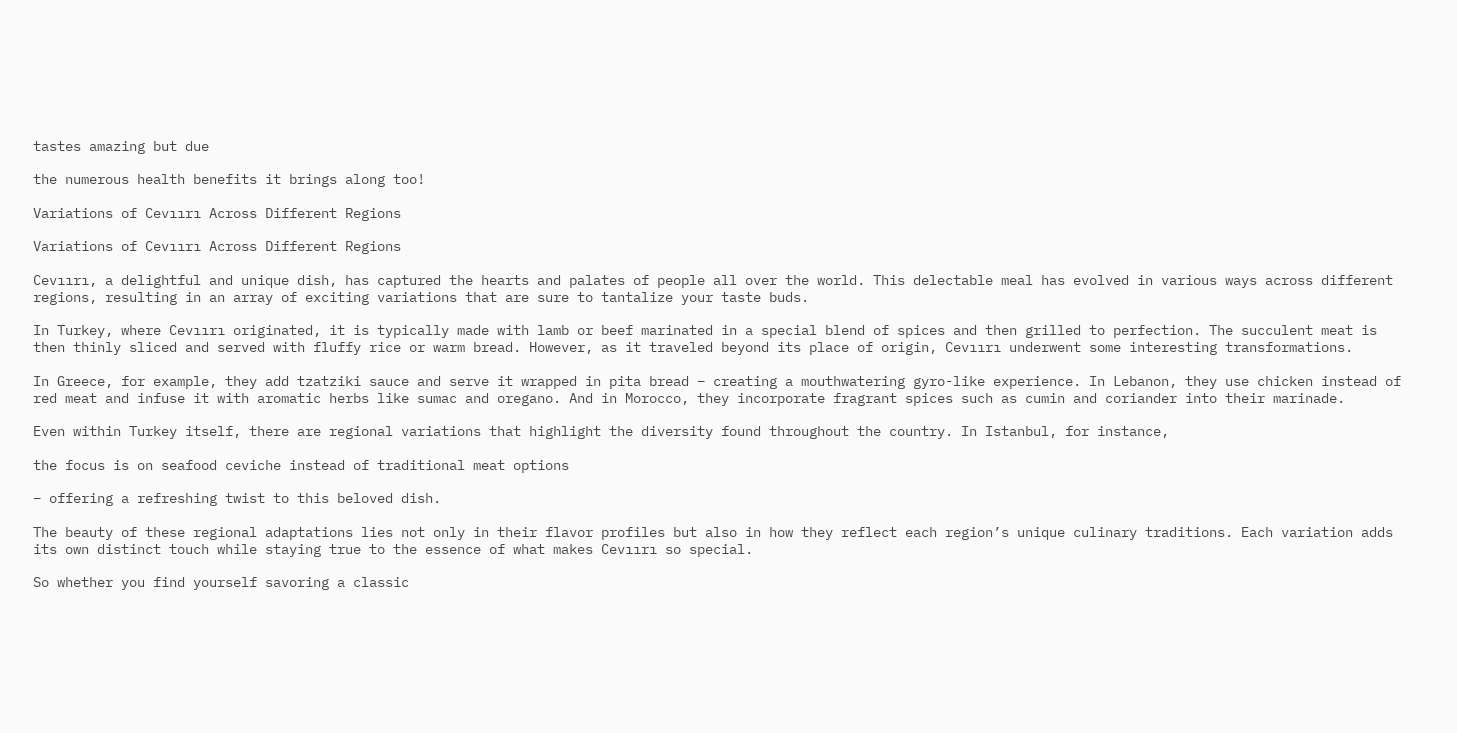tastes amazing but due

the numerous health benefits it brings along too!

Variations of Cevıırı Across Different Regions

Variations of Cevıırı Across Different Regions

Cevıırı, a delightful and unique dish, has captured the hearts and palates of people all over the world. This delectable meal has evolved in various ways across different regions, resulting in an array of exciting variations that are sure to tantalize your taste buds.

In Turkey, where Cevıırı originated, it is typically made with lamb or beef marinated in a special blend of spices and then grilled to perfection. The succulent meat is then thinly sliced and served with fluffy rice or warm bread. However, as it traveled beyond its place of origin, Cevıırı underwent some interesting transformations.

In Greece, for example, they add tzatziki sauce and serve it wrapped in pita bread – creating a mouthwatering gyro-like experience. In Lebanon, they use chicken instead of red meat and infuse it with aromatic herbs like sumac and oregano. And in Morocco, they incorporate fragrant spices such as cumin and coriander into their marinade.

Even within Turkey itself, there are regional variations that highlight the diversity found throughout the country. In Istanbul, for instance,

the focus is on seafood ceviche instead of traditional meat options

– offering a refreshing twist to this beloved dish.

The beauty of these regional adaptations lies not only in their flavor profiles but also in how they reflect each region’s unique culinary traditions. Each variation adds its own distinct touch while staying true to the essence of what makes Cevıırı so special.

So whether you find yourself savoring a classic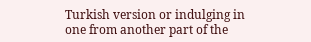Turkish version or indulging in one from another part of the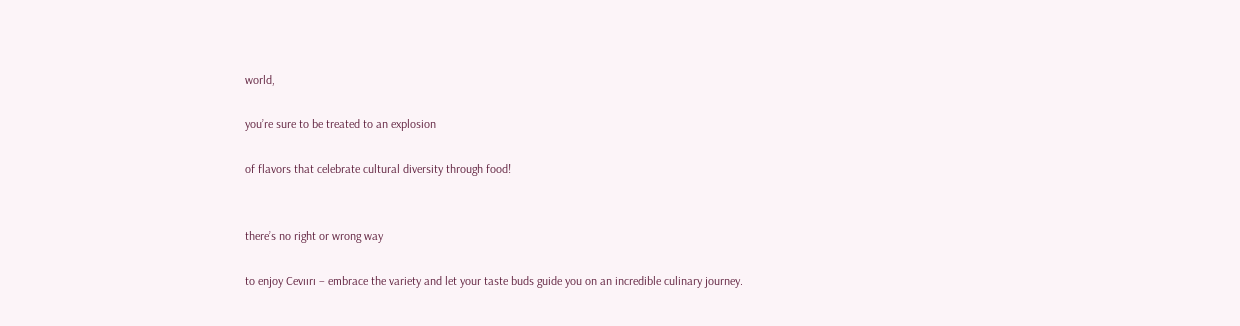world,

you’re sure to be treated to an explosion

of flavors that celebrate cultural diversity through food!


there’s no right or wrong way

to enjoy Cevıırı – embrace the variety and let your taste buds guide you on an incredible culinary journey.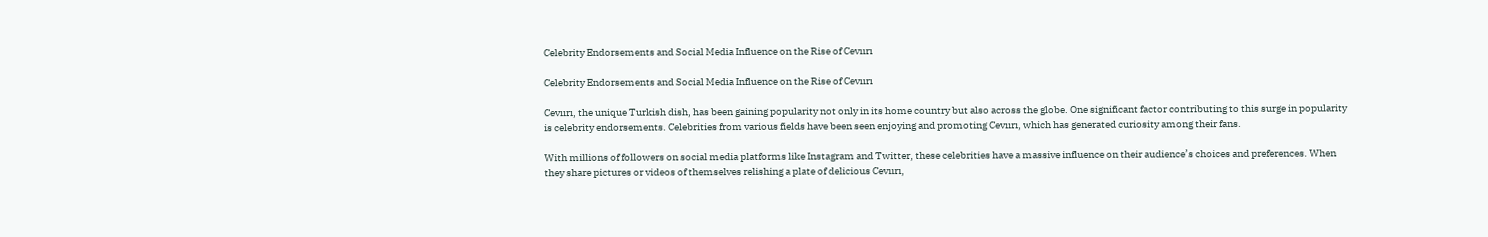Celebrity Endorsements and Social Media Influence on the Rise of Cevıırı

Celebrity Endorsements and Social Media Influence on the Rise of Cevıırı

Cevıırı, the unique Turkish dish, has been gaining popularity not only in its home country but also across the globe. One significant factor contributing to this surge in popularity is celebrity endorsements. Celebrities from various fields have been seen enjoying and promoting Cevıırı, which has generated curiosity among their fans.

With millions of followers on social media platforms like Instagram and Twitter, these celebrities have a massive influence on their audience’s choices and preferences. When they share pictures or videos of themselves relishing a plate of delicious Cevıırı,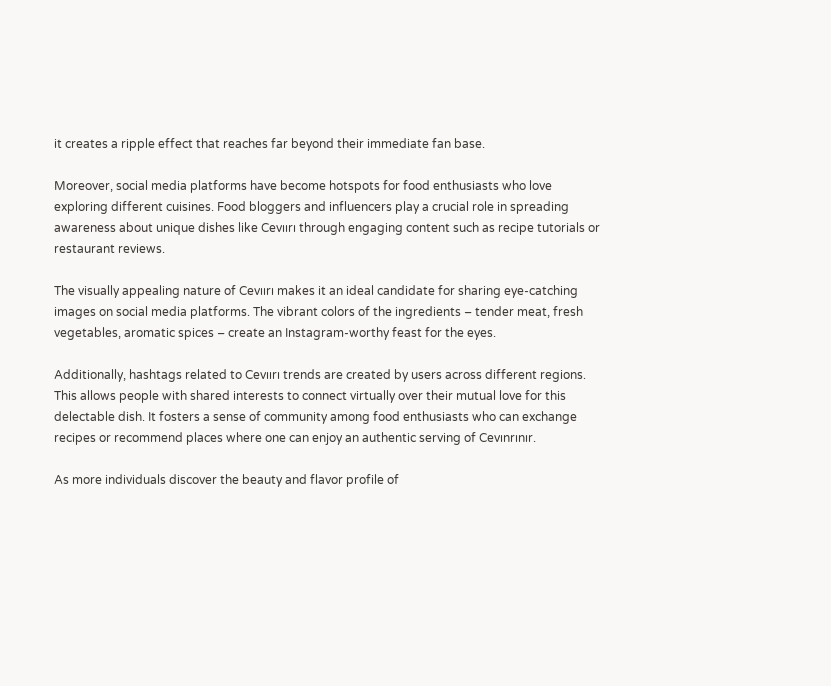it creates a ripple effect that reaches far beyond their immediate fan base.

Moreover, social media platforms have become hotspots for food enthusiasts who love exploring different cuisines. Food bloggers and influencers play a crucial role in spreading awareness about unique dishes like Cevıırı through engaging content such as recipe tutorials or restaurant reviews.

The visually appealing nature of Cevıırı makes it an ideal candidate for sharing eye-catching images on social media platforms. The vibrant colors of the ingredients – tender meat, fresh vegetables, aromatic spices – create an Instagram-worthy feast for the eyes.

Additionally, hashtags related to Cevıırı trends are created by users across different regions. This allows people with shared interests to connect virtually over their mutual love for this delectable dish. It fosters a sense of community among food enthusiasts who can exchange recipes or recommend places where one can enjoy an authentic serving of Cevınrınır.

As more individuals discover the beauty and flavor profile of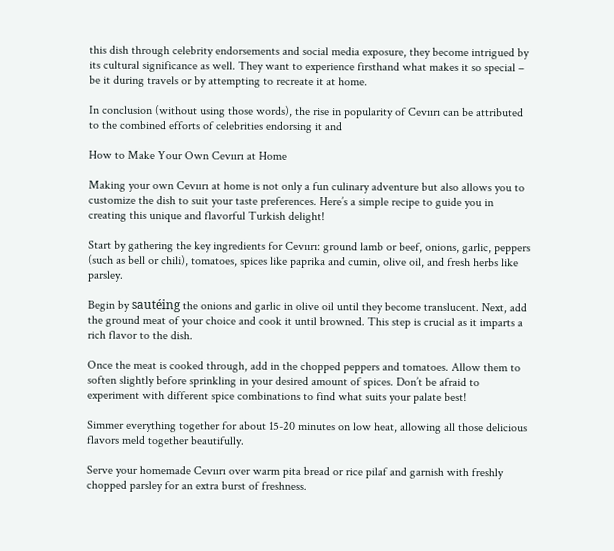this dish through celebrity endorsements and social media exposure, they become intrigued by its cultural significance as well. They want to experience firsthand what makes it so special – be it during travels or by attempting to recreate it at home.

In conclusion (without using those words), the rise in popularity of Cevıırı can be attributed to the combined efforts of celebrities endorsing it and

How to Make Your Own Cevıırı at Home

Making your own Cevıırı at home is not only a fun culinary adventure but also allows you to customize the dish to suit your taste preferences. Here’s a simple recipe to guide you in creating this unique and flavorful Turkish delight!

Start by gathering the key ingredients for Cevıırı: ground lamb or beef, onions, garlic, peppers (such as bell or chili), tomatoes, spices like paprika and cumin, olive oil, and fresh herbs like parsley.

Begin by sautéing the onions and garlic in olive oil until they become translucent. Next, add the ground meat of your choice and cook it until browned. This step is crucial as it imparts a rich flavor to the dish.

Once the meat is cooked through, add in the chopped peppers and tomatoes. Allow them to soften slightly before sprinkling in your desired amount of spices. Don’t be afraid to experiment with different spice combinations to find what suits your palate best!

Simmer everything together for about 15-20 minutes on low heat, allowing all those delicious flavors meld together beautifully.

Serve your homemade Cevıırı over warm pita bread or rice pilaf and garnish with freshly chopped parsley for an extra burst of freshness.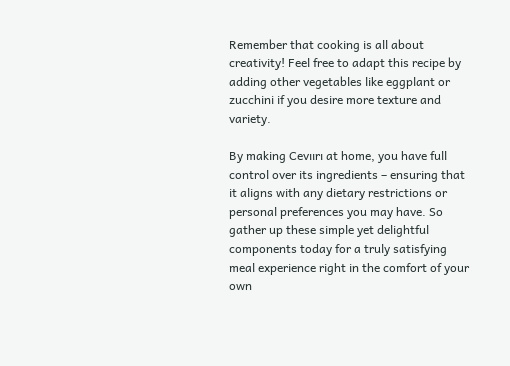Remember that cooking is all about creativity! Feel free to adapt this recipe by adding other vegetables like eggplant or zucchini if you desire more texture and variety.

By making Cevıırı at home, you have full control over its ingredients – ensuring that it aligns with any dietary restrictions or personal preferences you may have. So gather up these simple yet delightful components today for a truly satisfying meal experience right in the comfort of your own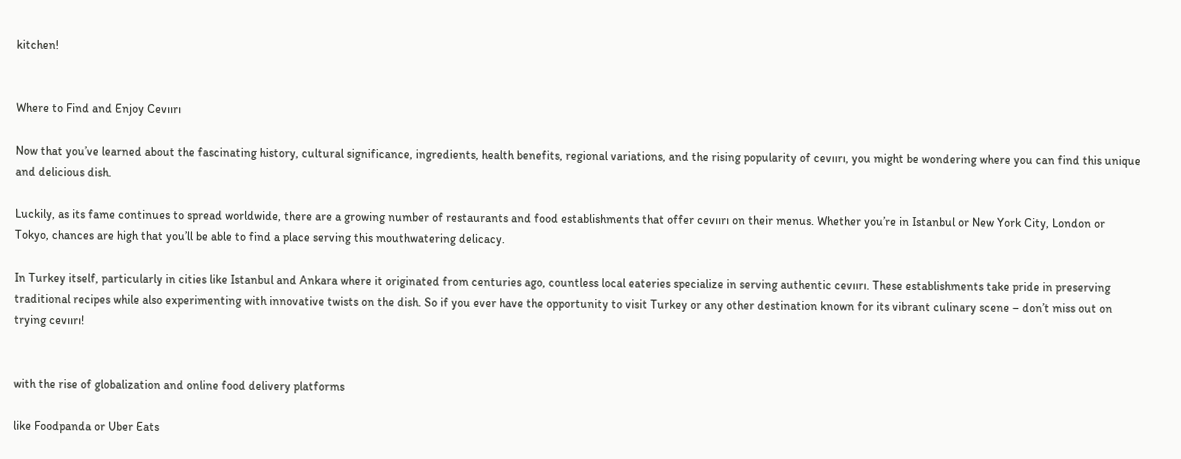kitchen!


Where to Find and Enjoy Cevıırı

Now that you’ve learned about the fascinating history, cultural significance, ingredients, health benefits, regional variations, and the rising popularity of cevıırı, you might be wondering where you can find this unique and delicious dish.

Luckily, as its fame continues to spread worldwide, there are a growing number of restaurants and food establishments that offer cevıırı on their menus. Whether you’re in Istanbul or New York City, London or Tokyo, chances are high that you’ll be able to find a place serving this mouthwatering delicacy.

In Turkey itself, particularly in cities like Istanbul and Ankara where it originated from centuries ago, countless local eateries specialize in serving authentic cevıırı. These establishments take pride in preserving traditional recipes while also experimenting with innovative twists on the dish. So if you ever have the opportunity to visit Turkey or any other destination known for its vibrant culinary scene – don’t miss out on trying cevıırı!


with the rise of globalization and online food delivery platforms

like Foodpanda or Uber Eats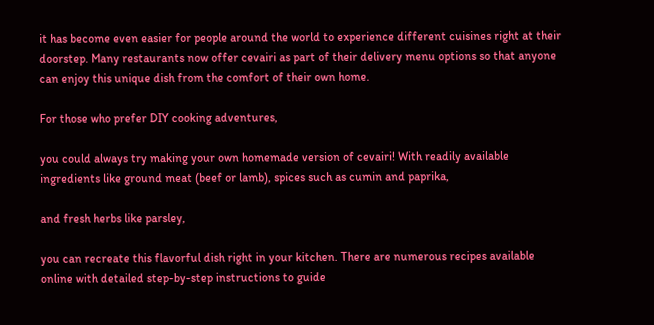it has become even easier for people around the world to experience different cuisines right at their doorstep. Many restaurants now offer cevairi as part of their delivery menu options so that anyone can enjoy this unique dish from the comfort of their own home.

For those who prefer DIY cooking adventures,

you could always try making your own homemade version of cevairi! With readily available ingredients like ground meat (beef or lamb), spices such as cumin and paprika,

and fresh herbs like parsley,

you can recreate this flavorful dish right in your kitchen. There are numerous recipes available online with detailed step-by-step instructions to guide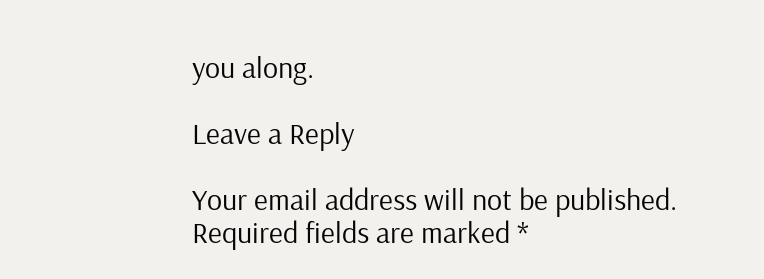you along.

Leave a Reply

Your email address will not be published. Required fields are marked *